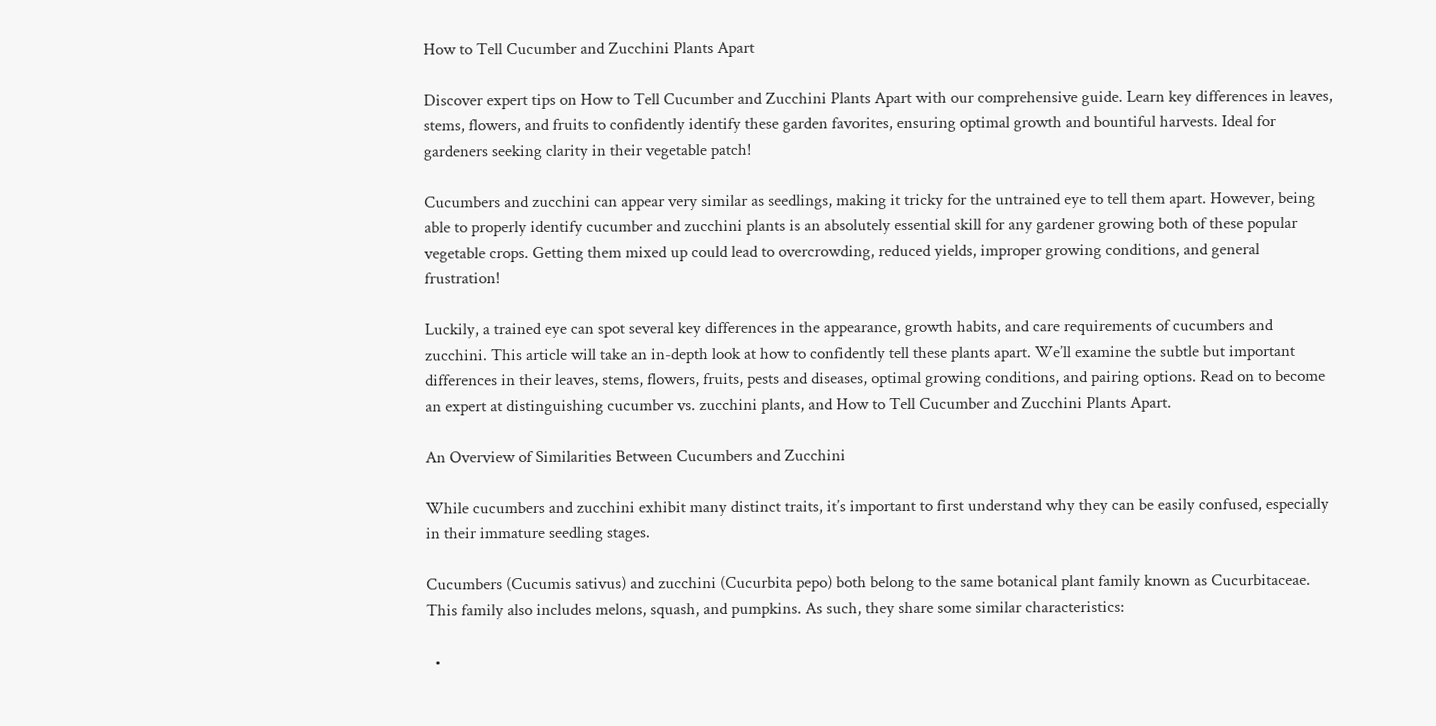How to Tell Cucumber and Zucchini Plants Apart

Discover expert tips on How to Tell Cucumber and Zucchini Plants Apart with our comprehensive guide. Learn key differences in leaves, stems, flowers, and fruits to confidently identify these garden favorites, ensuring optimal growth and bountiful harvests. Ideal for gardeners seeking clarity in their vegetable patch!

Cucumbers and zucchini can appear very similar as seedlings, making it tricky for the untrained eye to tell them apart. However, being able to properly identify cucumber and zucchini plants is an absolutely essential skill for any gardener growing both of these popular vegetable crops. Getting them mixed up could lead to overcrowding, reduced yields, improper growing conditions, and general frustration!

Luckily, a trained eye can spot several key differences in the appearance, growth habits, and care requirements of cucumbers and zucchini. This article will take an in-depth look at how to confidently tell these plants apart. We’ll examine the subtle but important differences in their leaves, stems, flowers, fruits, pests and diseases, optimal growing conditions, and pairing options. Read on to become an expert at distinguishing cucumber vs. zucchini plants, and How to Tell Cucumber and Zucchini Plants Apart.

An Overview of Similarities Between Cucumbers and Zucchini

While cucumbers and zucchini exhibit many distinct traits, it’s important to first understand why they can be easily confused, especially in their immature seedling stages.

Cucumbers (Cucumis sativus) and zucchini (Cucurbita pepo) both belong to the same botanical plant family known as Cucurbitaceae. This family also includes melons, squash, and pumpkins. As such, they share some similar characteristics:

  •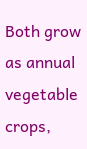Both grow as annual vegetable crops,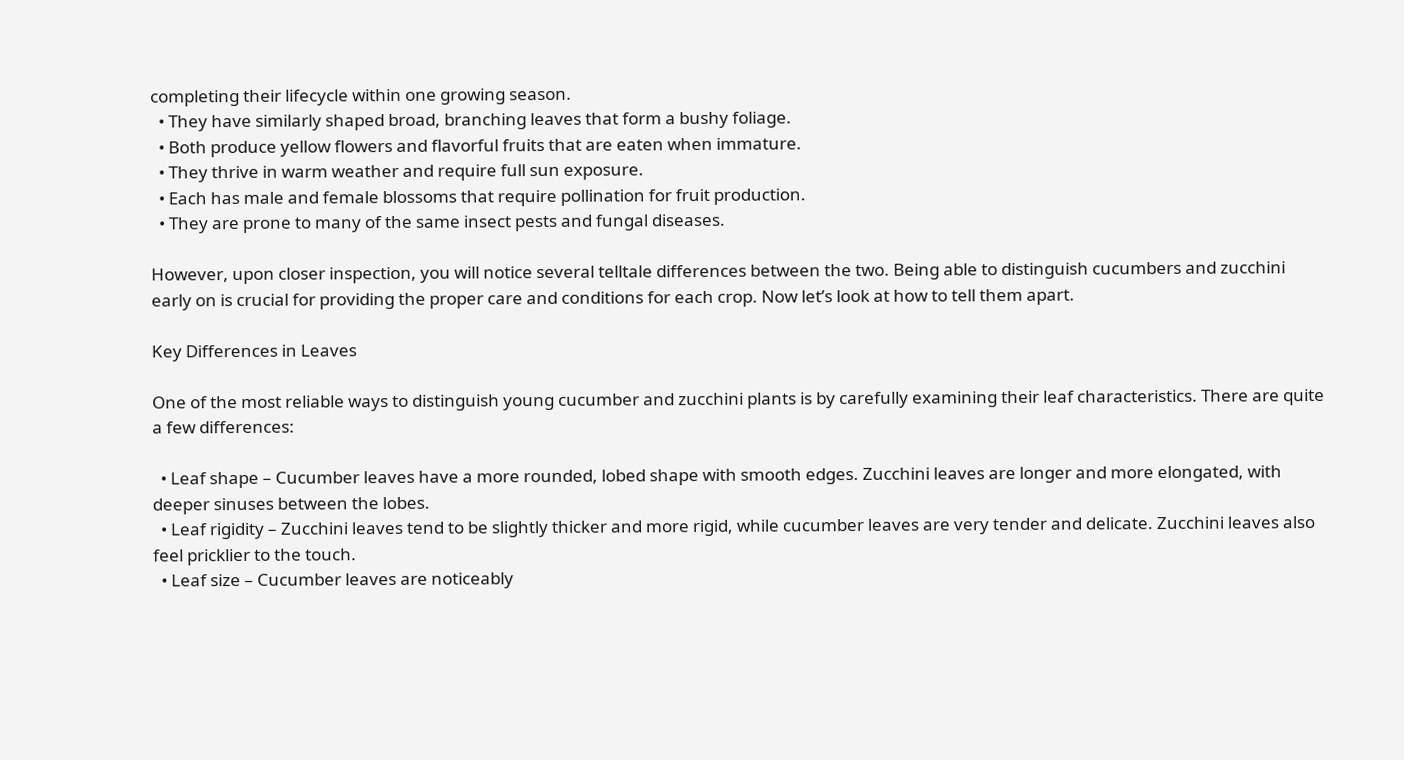completing their lifecycle within one growing season.
  • They have similarly shaped broad, branching leaves that form a bushy foliage.
  • Both produce yellow flowers and flavorful fruits that are eaten when immature.
  • They thrive in warm weather and require full sun exposure.
  • Each has male and female blossoms that require pollination for fruit production.
  • They are prone to many of the same insect pests and fungal diseases.

However, upon closer inspection, you will notice several telltale differences between the two. Being able to distinguish cucumbers and zucchini early on is crucial for providing the proper care and conditions for each crop. Now let’s look at how to tell them apart.

Key Differences in Leaves

One of the most reliable ways to distinguish young cucumber and zucchini plants is by carefully examining their leaf characteristics. There are quite a few differences:

  • Leaf shape – Cucumber leaves have a more rounded, lobed shape with smooth edges. Zucchini leaves are longer and more elongated, with deeper sinuses between the lobes.
  • Leaf rigidity – Zucchini leaves tend to be slightly thicker and more rigid, while cucumber leaves are very tender and delicate. Zucchini leaves also feel pricklier to the touch.
  • Leaf size – Cucumber leaves are noticeably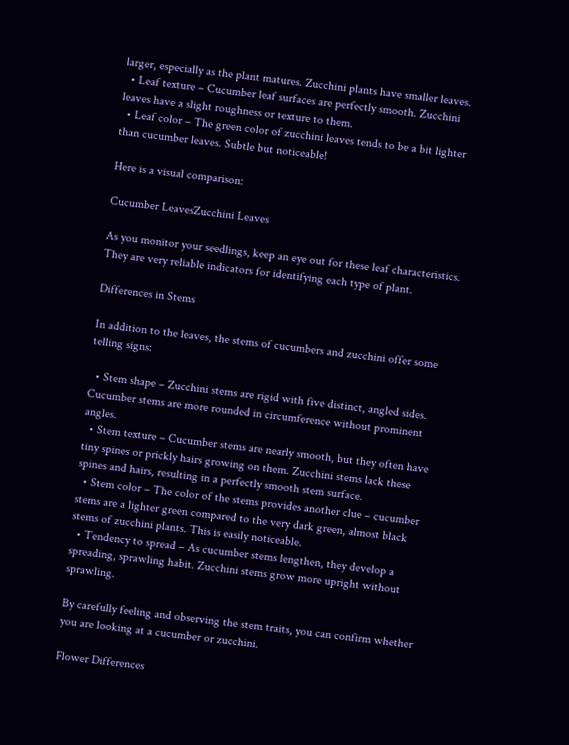larger, especially as the plant matures. Zucchini plants have smaller leaves.
  • Leaf texture – Cucumber leaf surfaces are perfectly smooth. Zucchini leaves have a slight roughness or texture to them.
  • Leaf color – The green color of zucchini leaves tends to be a bit lighter than cucumber leaves. Subtle but noticeable!

Here is a visual comparison:

Cucumber LeavesZucchini Leaves

As you monitor your seedlings, keep an eye out for these leaf characteristics. They are very reliable indicators for identifying each type of plant.

Differences in Stems

In addition to the leaves, the stems of cucumbers and zucchini offer some telling signs:

  • Stem shape – Zucchini stems are rigid with five distinct, angled sides. Cucumber stems are more rounded in circumference without prominent angles.
  • Stem texture – Cucumber stems are nearly smooth, but they often have tiny spines or prickly hairs growing on them. Zucchini stems lack these spines and hairs, resulting in a perfectly smooth stem surface.
  • Stem color – The color of the stems provides another clue – cucumber stems are a lighter green compared to the very dark green, almost black stems of zucchini plants. This is easily noticeable.
  • Tendency to spread – As cucumber stems lengthen, they develop a spreading, sprawling habit. Zucchini stems grow more upright without sprawling.

By carefully feeling and observing the stem traits, you can confirm whether you are looking at a cucumber or zucchini.

Flower Differences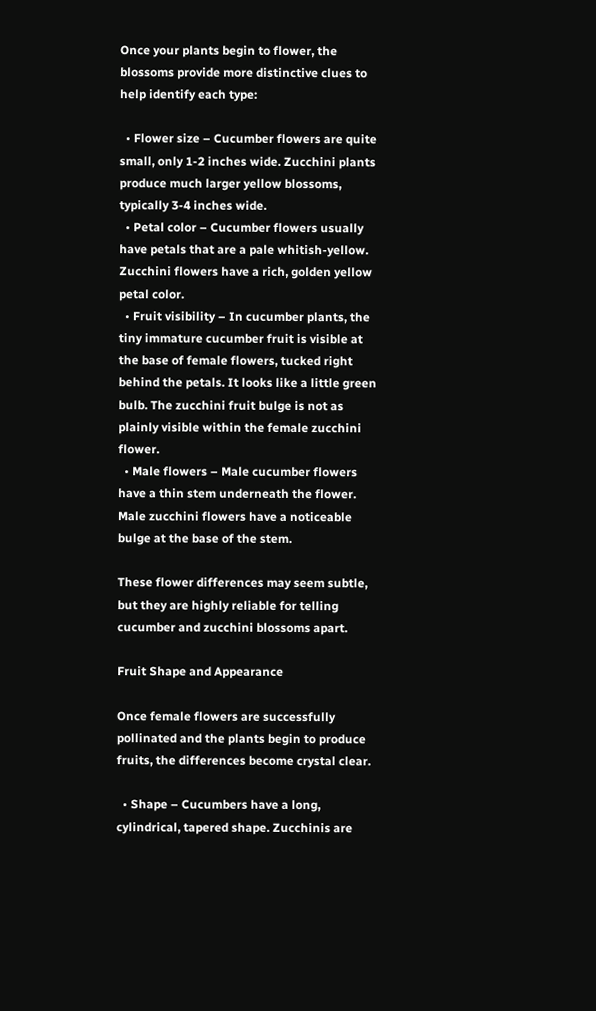Once your plants begin to flower, the blossoms provide more distinctive clues to help identify each type:

  • Flower size – Cucumber flowers are quite small, only 1-2 inches wide. Zucchini plants produce much larger yellow blossoms, typically 3-4 inches wide.
  • Petal color – Cucumber flowers usually have petals that are a pale whitish-yellow. Zucchini flowers have a rich, golden yellow petal color.
  • Fruit visibility – In cucumber plants, the tiny immature cucumber fruit is visible at the base of female flowers, tucked right behind the petals. It looks like a little green bulb. The zucchini fruit bulge is not as plainly visible within the female zucchini flower.
  • Male flowers – Male cucumber flowers have a thin stem underneath the flower. Male zucchini flowers have a noticeable bulge at the base of the stem.

These flower differences may seem subtle, but they are highly reliable for telling cucumber and zucchini blossoms apart.

Fruit Shape and Appearance

Once female flowers are successfully pollinated and the plants begin to produce fruits, the differences become crystal clear.

  • Shape – Cucumbers have a long, cylindrical, tapered shape. Zucchinis are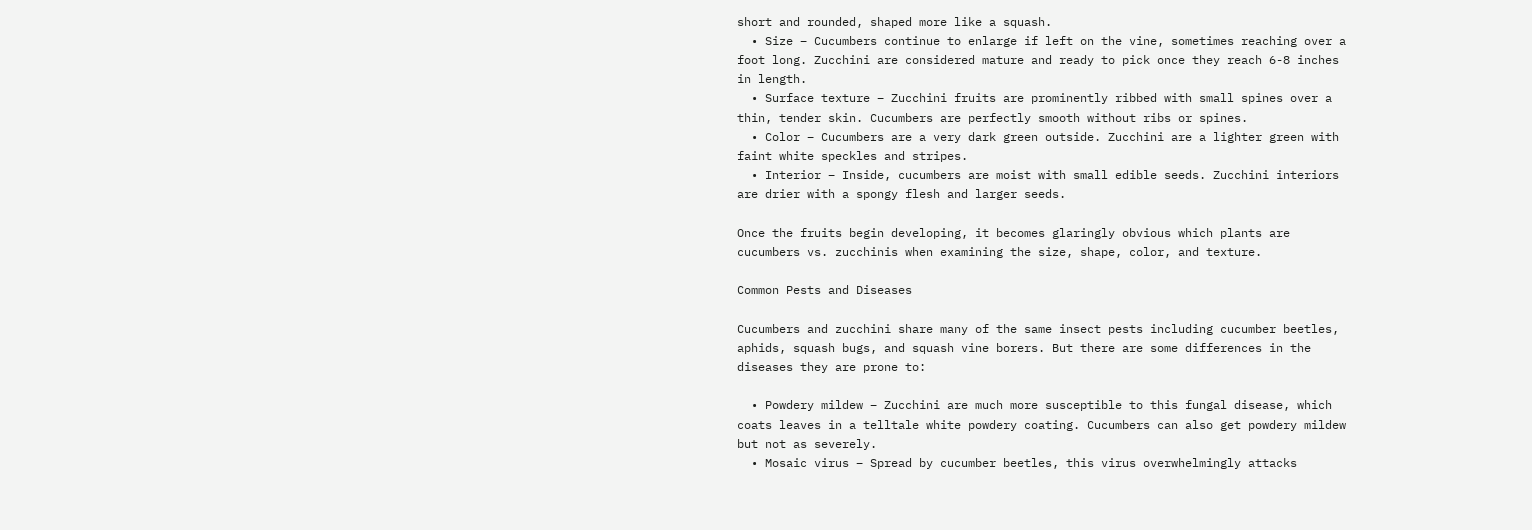short and rounded, shaped more like a squash.
  • Size – Cucumbers continue to enlarge if left on the vine, sometimes reaching over a foot long. Zucchini are considered mature and ready to pick once they reach 6-8 inches in length.
  • Surface texture – Zucchini fruits are prominently ribbed with small spines over a thin, tender skin. Cucumbers are perfectly smooth without ribs or spines.
  • Color – Cucumbers are a very dark green outside. Zucchini are a lighter green with faint white speckles and stripes.
  • Interior – Inside, cucumbers are moist with small edible seeds. Zucchini interiors are drier with a spongy flesh and larger seeds.

Once the fruits begin developing, it becomes glaringly obvious which plants are cucumbers vs. zucchinis when examining the size, shape, color, and texture.

Common Pests and Diseases

Cucumbers and zucchini share many of the same insect pests including cucumber beetles, aphids, squash bugs, and squash vine borers. But there are some differences in the diseases they are prone to:

  • Powdery mildew – Zucchini are much more susceptible to this fungal disease, which coats leaves in a telltale white powdery coating. Cucumbers can also get powdery mildew but not as severely.
  • Mosaic virus – Spread by cucumber beetles, this virus overwhelmingly attacks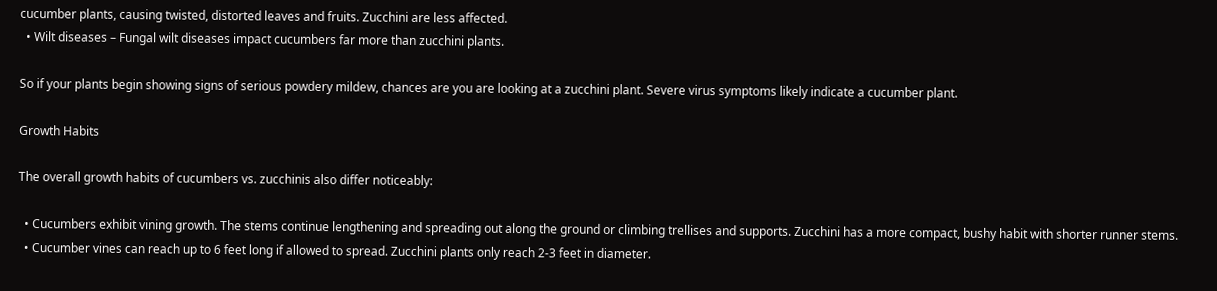cucumber plants, causing twisted, distorted leaves and fruits. Zucchini are less affected.
  • Wilt diseases – Fungal wilt diseases impact cucumbers far more than zucchini plants.

So if your plants begin showing signs of serious powdery mildew, chances are you are looking at a zucchini plant. Severe virus symptoms likely indicate a cucumber plant.

Growth Habits

The overall growth habits of cucumbers vs. zucchinis also differ noticeably:

  • Cucumbers exhibit vining growth. The stems continue lengthening and spreading out along the ground or climbing trellises and supports. Zucchini has a more compact, bushy habit with shorter runner stems.
  • Cucumber vines can reach up to 6 feet long if allowed to spread. Zucchini plants only reach 2-3 feet in diameter.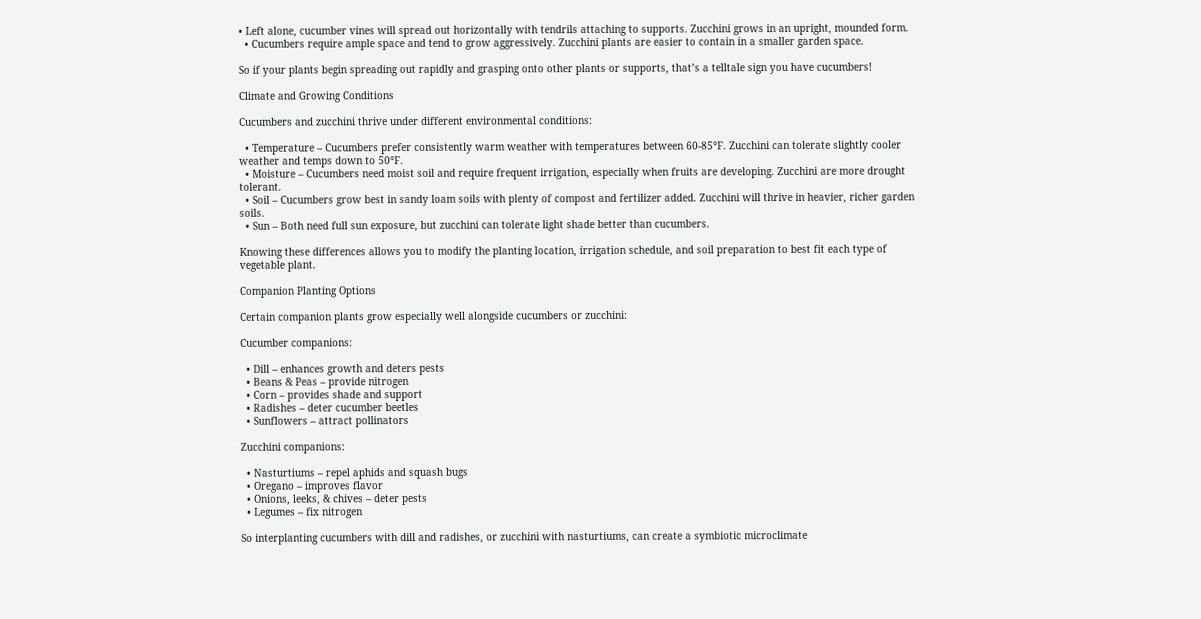• Left alone, cucumber vines will spread out horizontally with tendrils attaching to supports. Zucchini grows in an upright, mounded form.
  • Cucumbers require ample space and tend to grow aggressively. Zucchini plants are easier to contain in a smaller garden space.

So if your plants begin spreading out rapidly and grasping onto other plants or supports, that’s a telltale sign you have cucumbers!

Climate and Growing Conditions

Cucumbers and zucchini thrive under different environmental conditions:

  • Temperature – Cucumbers prefer consistently warm weather with temperatures between 60-85°F. Zucchini can tolerate slightly cooler weather and temps down to 50°F.
  • Moisture – Cucumbers need moist soil and require frequent irrigation, especially when fruits are developing. Zucchini are more drought tolerant.
  • Soil – Cucumbers grow best in sandy loam soils with plenty of compost and fertilizer added. Zucchini will thrive in heavier, richer garden soils.
  • Sun – Both need full sun exposure, but zucchini can tolerate light shade better than cucumbers.

Knowing these differences allows you to modify the planting location, irrigation schedule, and soil preparation to best fit each type of vegetable plant.

Companion Planting Options

Certain companion plants grow especially well alongside cucumbers or zucchini:

Cucumber companions:

  • Dill – enhances growth and deters pests
  • Beans & Peas – provide nitrogen
  • Corn – provides shade and support
  • Radishes – deter cucumber beetles
  • Sunflowers – attract pollinators

Zucchini companions:

  • Nasturtiums – repel aphids and squash bugs
  • Oregano – improves flavor
  • Onions, leeks, & chives – deter pests
  • Legumes – fix nitrogen

So interplanting cucumbers with dill and radishes, or zucchini with nasturtiums, can create a symbiotic microclimate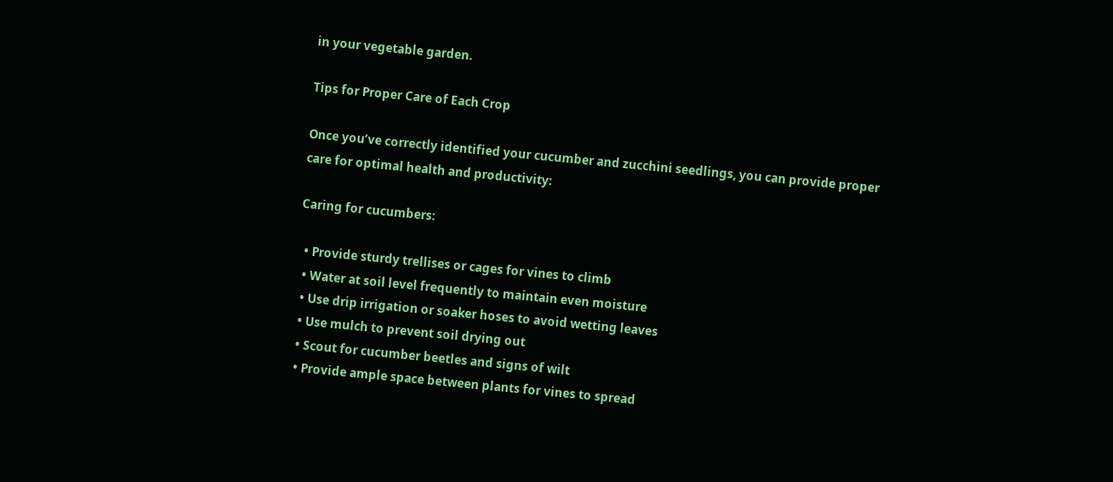in your vegetable garden.

Tips for Proper Care of Each Crop

Once you’ve correctly identified your cucumber and zucchini seedlings, you can provide proper care for optimal health and productivity:

Caring for cucumbers:

  • Provide sturdy trellises or cages for vines to climb
  • Water at soil level frequently to maintain even moisture
  • Use drip irrigation or soaker hoses to avoid wetting leaves
  • Use mulch to prevent soil drying out
  • Scout for cucumber beetles and signs of wilt
  • Provide ample space between plants for vines to spread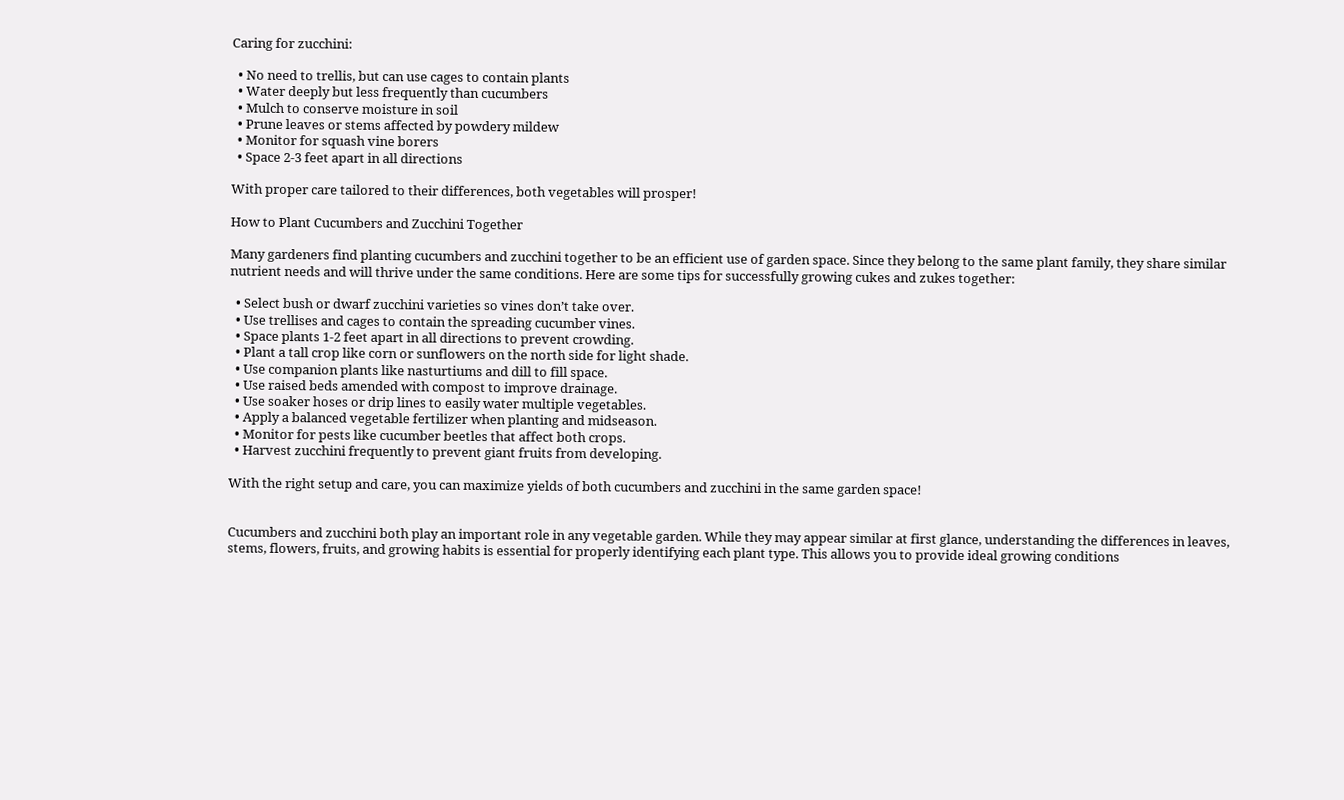Caring for zucchini:

  • No need to trellis, but can use cages to contain plants
  • Water deeply but less frequently than cucumbers
  • Mulch to conserve moisture in soil
  • Prune leaves or stems affected by powdery mildew
  • Monitor for squash vine borers
  • Space 2-3 feet apart in all directions

With proper care tailored to their differences, both vegetables will prosper!

How to Plant Cucumbers and Zucchini Together

Many gardeners find planting cucumbers and zucchini together to be an efficient use of garden space. Since they belong to the same plant family, they share similar nutrient needs and will thrive under the same conditions. Here are some tips for successfully growing cukes and zukes together:

  • Select bush or dwarf zucchini varieties so vines don’t take over.
  • Use trellises and cages to contain the spreading cucumber vines.
  • Space plants 1-2 feet apart in all directions to prevent crowding.
  • Plant a tall crop like corn or sunflowers on the north side for light shade.
  • Use companion plants like nasturtiums and dill to fill space.
  • Use raised beds amended with compost to improve drainage.
  • Use soaker hoses or drip lines to easily water multiple vegetables.
  • Apply a balanced vegetable fertilizer when planting and midseason.
  • Monitor for pests like cucumber beetles that affect both crops.
  • Harvest zucchini frequently to prevent giant fruits from developing.

With the right setup and care, you can maximize yields of both cucumbers and zucchini in the same garden space!


Cucumbers and zucchini both play an important role in any vegetable garden. While they may appear similar at first glance, understanding the differences in leaves, stems, flowers, fruits, and growing habits is essential for properly identifying each plant type. This allows you to provide ideal growing conditions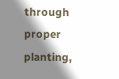through proper planting,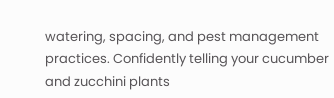watering, spacing, and pest management practices. Confidently telling your cucumber and zucchini plants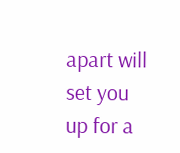apart will set you up for a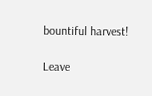bountiful harvest!

Leave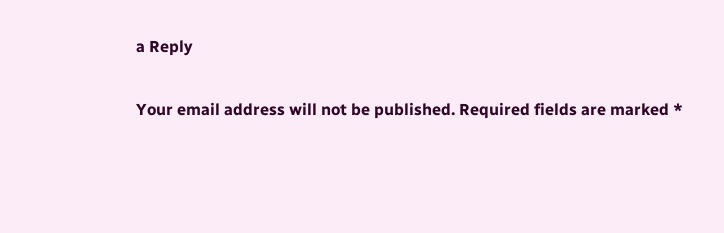a Reply

Your email address will not be published. Required fields are marked *